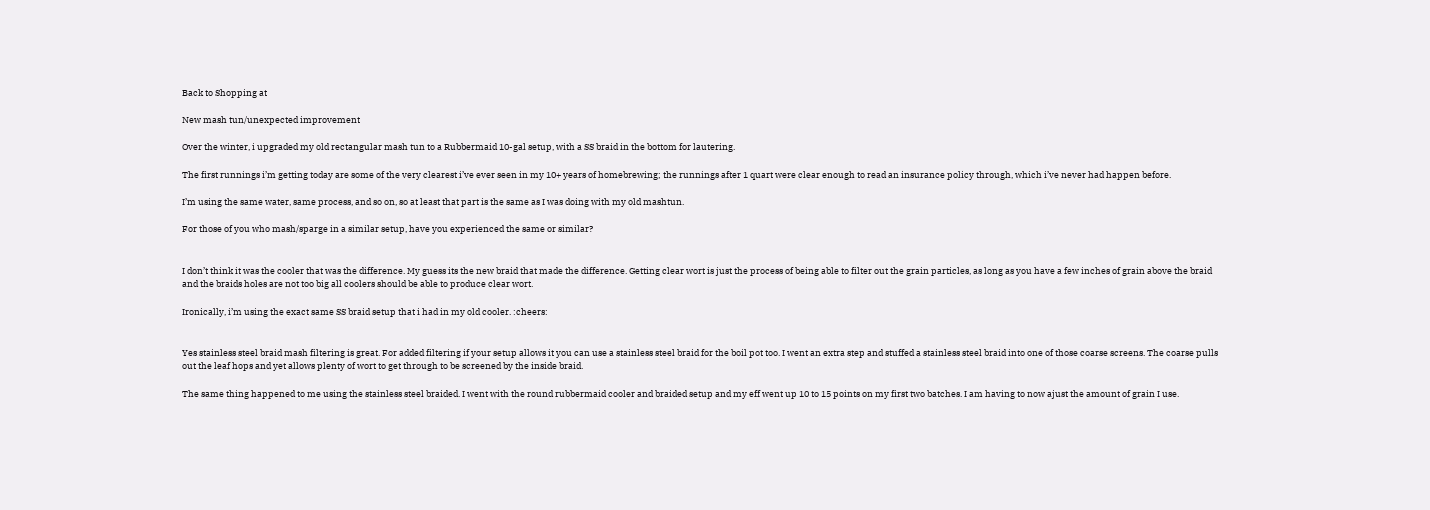Back to Shopping at

New mash tun/unexpected improvement

Over the winter, i upgraded my old rectangular mash tun to a Rubbermaid 10-gal setup, with a SS braid in the bottom for lautering.

The first runnings i’m getting today are some of the very clearest i’ve ever seen in my 10+ years of homebrewing; the runnings after 1 quart were clear enough to read an insurance policy through, which i’ve never had happen before.

I’m using the same water, same process, and so on, so at least that part is the same as I was doing with my old mashtun.

For those of you who mash/sparge in a similar setup, have you experienced the same or similar?


I don’t think it was the cooler that was the difference. My guess its the new braid that made the difference. Getting clear wort is just the process of being able to filter out the grain particles, as long as you have a few inches of grain above the braid and the braids holes are not too big all coolers should be able to produce clear wort.

Ironically, i’m using the exact same SS braid setup that i had in my old cooler. :cheers:


Yes stainless steel braid mash filtering is great. For added filtering if your setup allows it you can use a stainless steel braid for the boil pot too. I went an extra step and stuffed a stainless steel braid into one of those coarse screens. The coarse pulls out the leaf hops and yet allows plenty of wort to get through to be screened by the inside braid.

The same thing happened to me using the stainless steel braided. I went with the round rubbermaid cooler and braided setup and my eff went up 10 to 15 points on my first two batches. I am having to now ajust the amount of grain I use.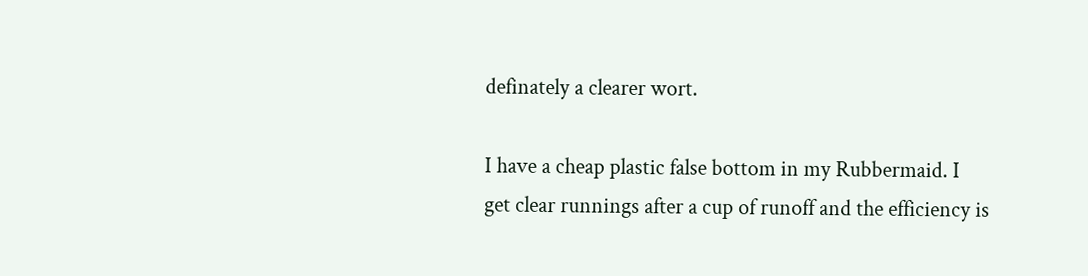definately a clearer wort.

I have a cheap plastic false bottom in my Rubbermaid. I get clear runnings after a cup of runoff and the efficiency is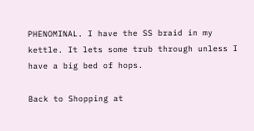PHENOMINAL. I have the SS braid in my kettle. It lets some trub through unless I have a big bed of hops.

Back to Shopping at